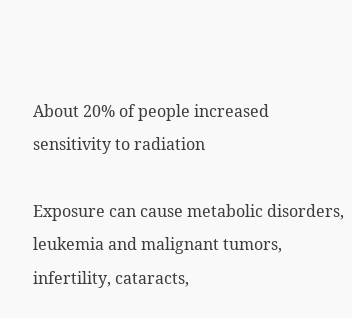About 20% of people increased sensitivity to radiation

Exposure can cause metabolic disorders, leukemia and malignant tumors, infertility, cataracts,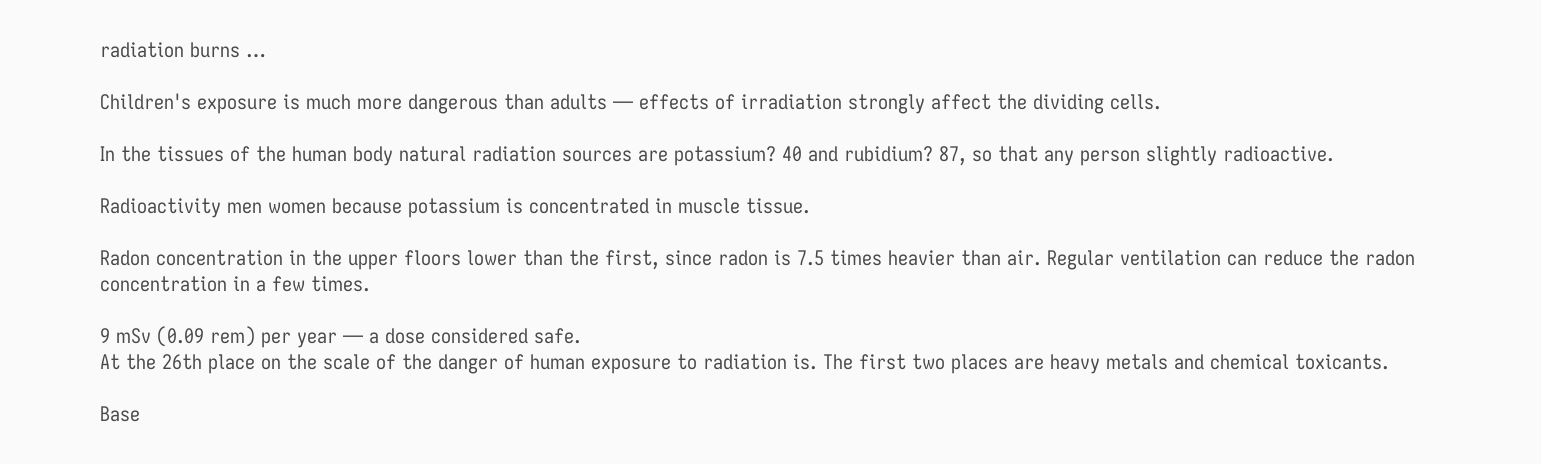radiation burns …

Children's exposure is much more dangerous than adults — effects of irradiation strongly affect the dividing cells.

In the tissues of the human body natural radiation sources are potassium? 40 and rubidium? 87, so that any person slightly radioactive.

Radioactivity men women because potassium is concentrated in muscle tissue.

Radon concentration in the upper floors lower than the first, since radon is 7.5 times heavier than air. Regular ventilation can reduce the radon concentration in a few times.

9 mSv (0.09 rem) per year — a dose considered safe.
At the 26th place on the scale of the danger of human exposure to radiation is. The first two places are heavy metals and chemical toxicants.

Base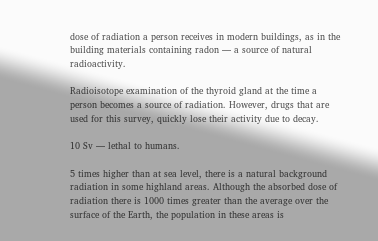dose of radiation a person receives in modern buildings, as in the building materials containing radon — a source of natural radioactivity.

Radioisotope examination of the thyroid gland at the time a person becomes a source of radiation. However, drugs that are used for this survey, quickly lose their activity due to decay.

10 Sv — lethal to humans.

5 times higher than at sea level, there is a natural background radiation in some highland areas. Although the absorbed dose of radiation there is 1000 times greater than the average over the surface of the Earth, the population in these areas is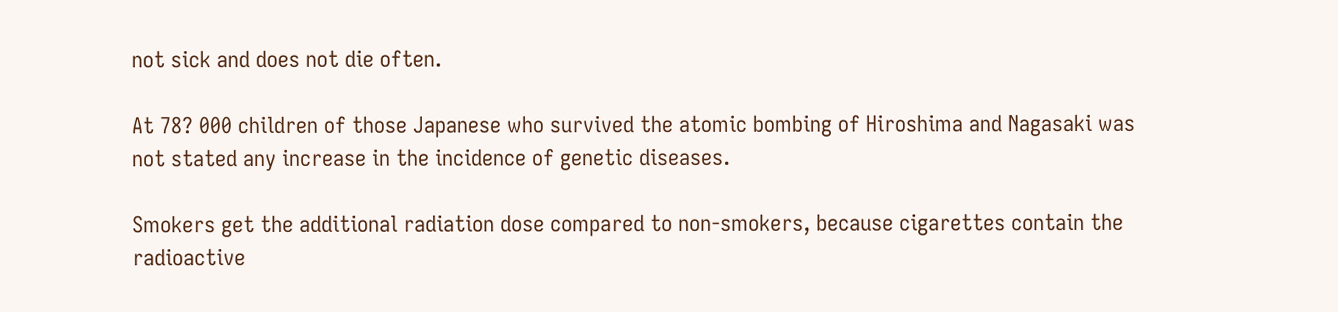not sick and does not die often.

At 78? 000 children of those Japanese who survived the atomic bombing of Hiroshima and Nagasaki was not stated any increase in the incidence of genetic diseases.

Smokers get the additional radiation dose compared to non-smokers, because cigarettes contain the radioactive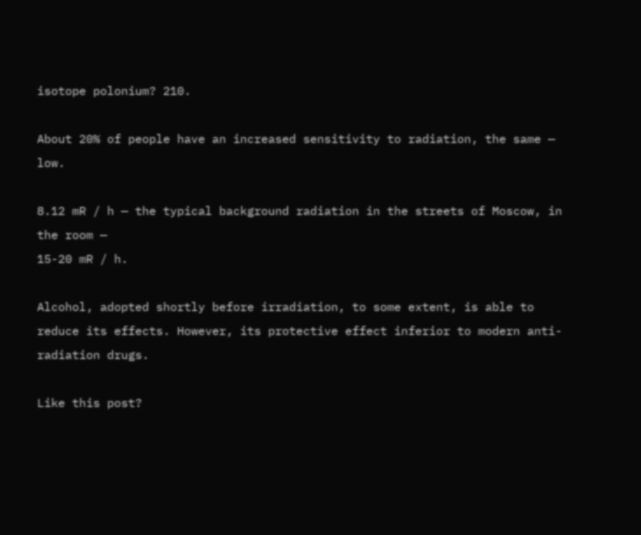isotope polonium? 210.

About 20% of people have an increased sensitivity to radiation, the same — low.

8.12 mR / h — the typical background radiation in the streets of Moscow, in the room —
15-20 mR / h.

Alcohol, adopted shortly before irradiation, to some extent, is able to reduce its effects. However, its protective effect inferior to modern anti-radiation drugs.

Like this post?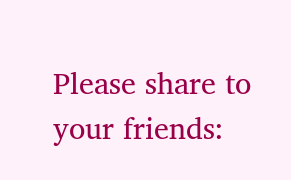Please share to your friends: